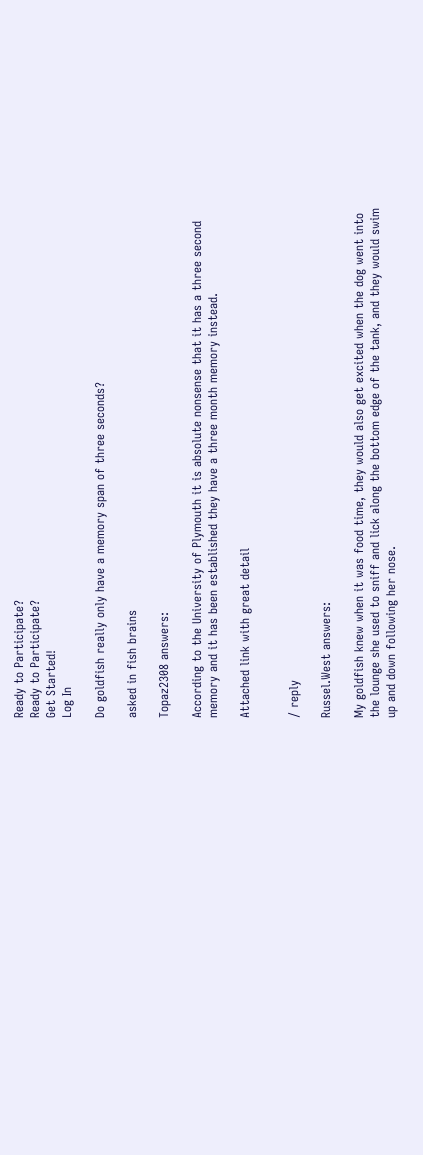Ready to Participate?
Ready to Participate?
Get Started!
Log In

Do goldfish really only have a memory span of three seconds?

asked in fish brains

Topaz2308 answers:

According to the University of Plymouth it is absolute nonsense that it has a three second memory and it has been established they have a three month memory instead.

Attached link with great detail


/ reply

Russel.West answers:

My goldfish knew when it was food time, they would also get excited when the dog went into the lounge she used to sniff and lick along the bottom edge of the tank, and they would swim up and down following her nose.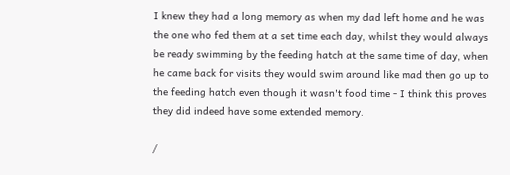I knew they had a long memory as when my dad left home and he was the one who fed them at a set time each day, whilst they would always be ready swimming by the feeding hatch at the same time of day, when he came back for visits they would swim around like mad then go up to the feeding hatch even though it wasn't food time - I think this proves they did indeed have some extended memory.

/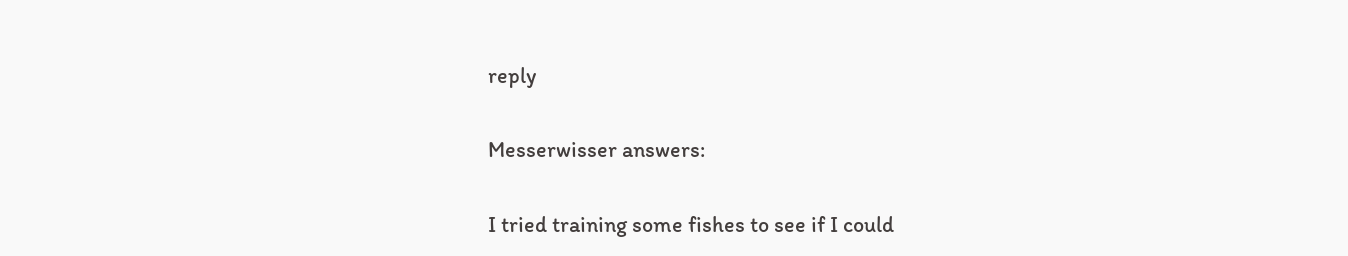reply

Messerwisser answers:

I tried training some fishes to see if I could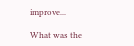improve...

What was the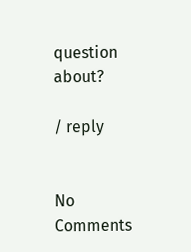question about?

/ reply


No Comments